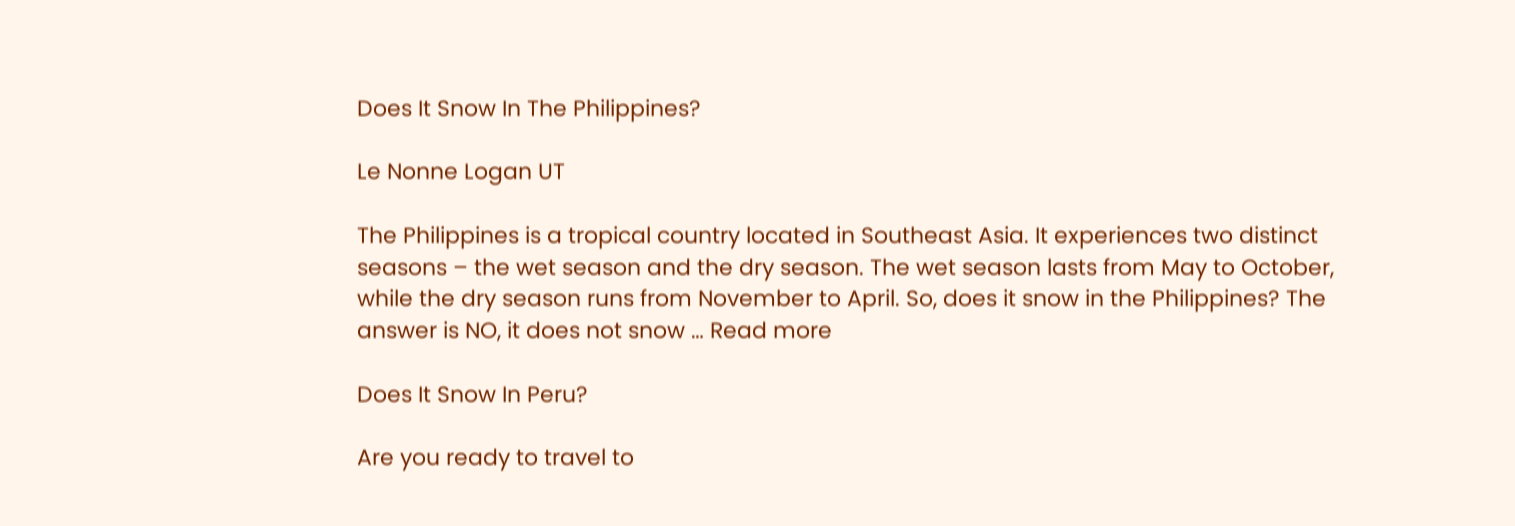Does It Snow In The Philippines?

Le Nonne Logan UT

The Philippines is a tropical country located in Southeast Asia. It experiences two distinct seasons – the wet season and the dry season. The wet season lasts from May to October, while the dry season runs from November to April. So, does it snow in the Philippines? The answer is NO, it does not snow … Read more

Does It Snow In Peru?

Are you ready to travel to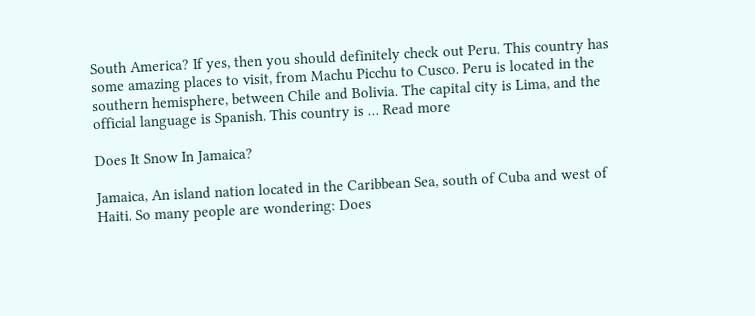South America? If yes, then you should definitely check out Peru. This country has some amazing places to visit, from Machu Picchu to Cusco. Peru is located in the southern hemisphere, between Chile and Bolivia. The capital city is Lima, and the official language is Spanish. This country is … Read more

Does It Snow In Jamaica?

Jamaica, An island nation located in the Caribbean Sea, south of Cuba and west of Haiti. So many people are wondering: Does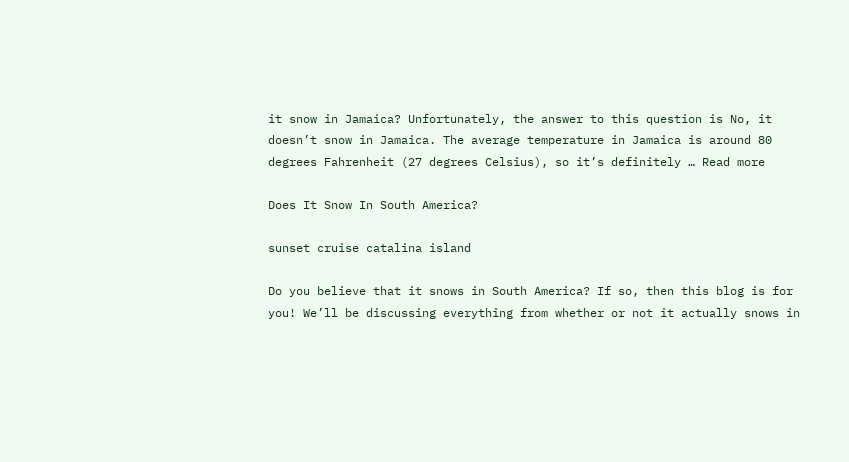it snow in Jamaica? Unfortunately, the answer to this question is No, it doesn’t snow in Jamaica. The average temperature in Jamaica is around 80 degrees Fahrenheit (27 degrees Celsius), so it’s definitely … Read more

Does It Snow In South America?

sunset cruise catalina island

Do you believe that it snows in South America? If so, then this blog is for you! We’ll be discussing everything from whether or not it actually snows in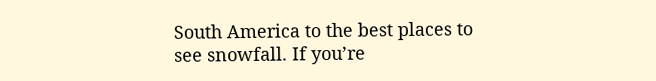South America to the best places to see snowfall. If you’re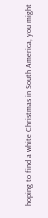hoping to find a white Christmas in South America, you might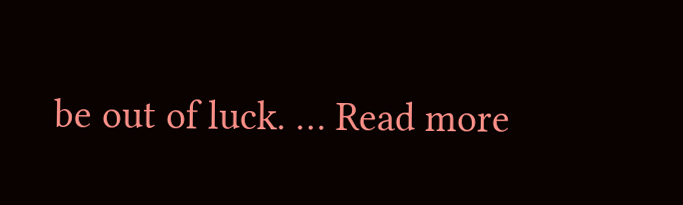be out of luck. … Read more